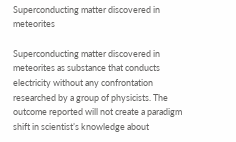Superconducting matter discovered in meteorites

Superconducting matter discovered in meteorites as substance that conducts electricity without any confrontation researched by a group of physicists. The outcome reported will not create a paradigm shift in scientist’s knowledge about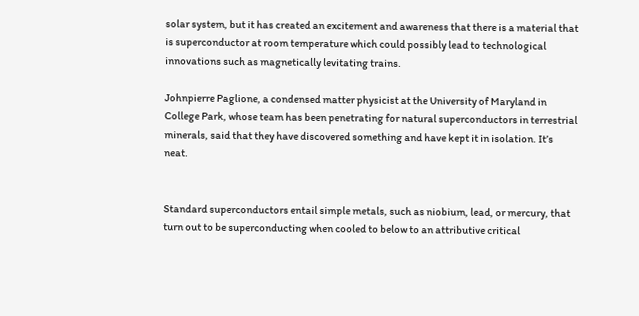solar system, but it has created an excitement and awareness that there is a material that is superconductor at room temperature which could possibly lead to technological innovations such as magnetically levitating trains.

Johnpierre Paglione, a condensed matter physicist at the University of Maryland in College Park, whose team has been penetrating for natural superconductors in terrestrial minerals, said that they have discovered something and have kept it in isolation. It’s neat.


Standard superconductors entail simple metals, such as niobium, lead, or mercury, that turn out to be superconducting when cooled to below to an attributive critical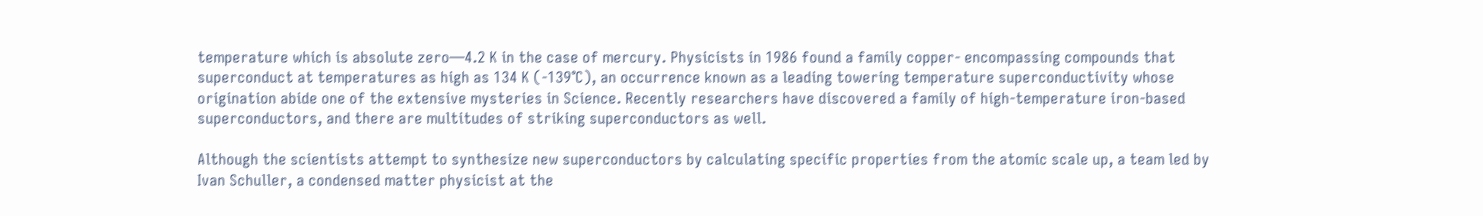temperature which is absolute zero—4.2 K in the case of mercury. Physicists in 1986 found a family copper- encompassing compounds that superconduct at temperatures as high as 134 K (-139°C), an occurrence known as a leading towering temperature superconductivity whose origination abide one of the extensive mysteries in Science. Recently researchers have discovered a family of high-temperature iron-based superconductors, and there are multitudes of striking superconductors as well.

Although the scientists attempt to synthesize new superconductors by calculating specific properties from the atomic scale up, a team led by Ivan Schuller, a condensed matter physicist at the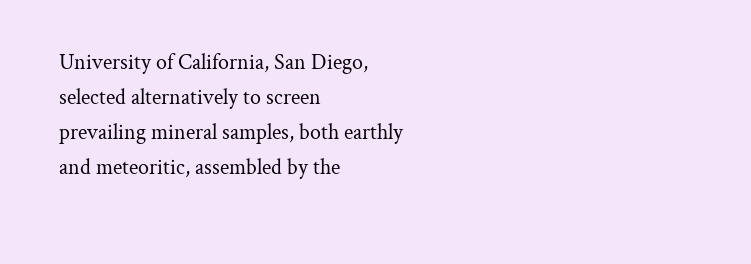University of California, San Diego, selected alternatively to screen prevailing mineral samples, both earthly and meteoritic, assembled by the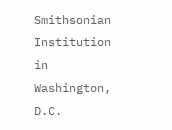Smithsonian Institution in Washington, D.C.